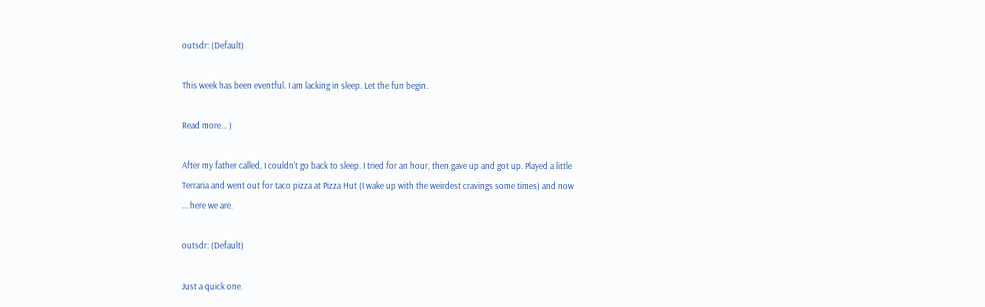outsdr: (Default)

This week has been eventful. I am lacking in sleep. Let the fun begin.

Read more... )

After my father called, I couldn't go back to sleep. I tried for an hour, then gave up and got up. Played a little Terraria and went out for taco pizza at Pizza Hut (I wake up with the weirdest cravings some times) and now ... here we are.

outsdr: (Default)

Just a quick one.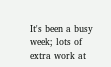It's been a busy week; lots of extra work at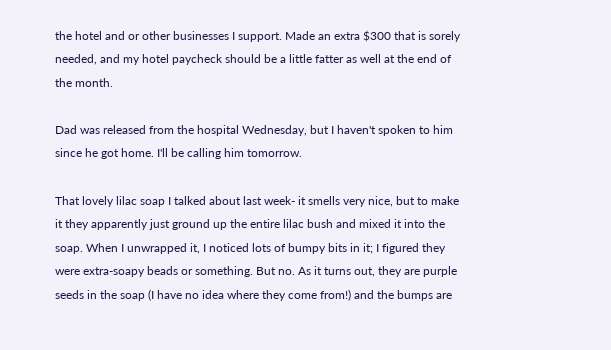the hotel and or other businesses I support. Made an extra $300 that is sorely needed, and my hotel paycheck should be a little fatter as well at the end of the month.

Dad was released from the hospital Wednesday, but I haven't spoken to him since he got home. I'll be calling him tomorrow.

That lovely lilac soap I talked about last week- it smells very nice, but to make it they apparently just ground up the entire lilac bush and mixed it into the soap. When I unwrapped it, I noticed lots of bumpy bits in it; I figured they were extra-soapy beads or something. But no. As it turns out, they are purple seeds in the soap (I have no idea where they come from!) and the bumps are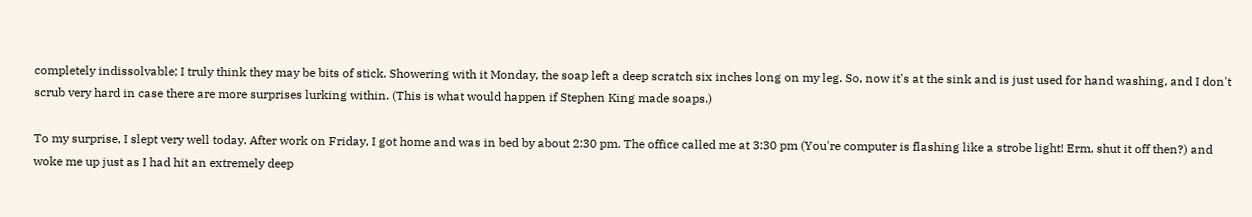completely indissolvable; I truly think they may be bits of stick. Showering with it Monday, the soap left a deep scratch six inches long on my leg. So, now it's at the sink and is just used for hand washing, and I don't scrub very hard in case there are more surprises lurking within. (This is what would happen if Stephen King made soaps.)

To my surprise, I slept very well today. After work on Friday, I got home and was in bed by about 2:30 pm. The office called me at 3:30 pm (You're computer is flashing like a strobe light! Erm, shut it off then?) and woke me up just as I had hit an extremely deep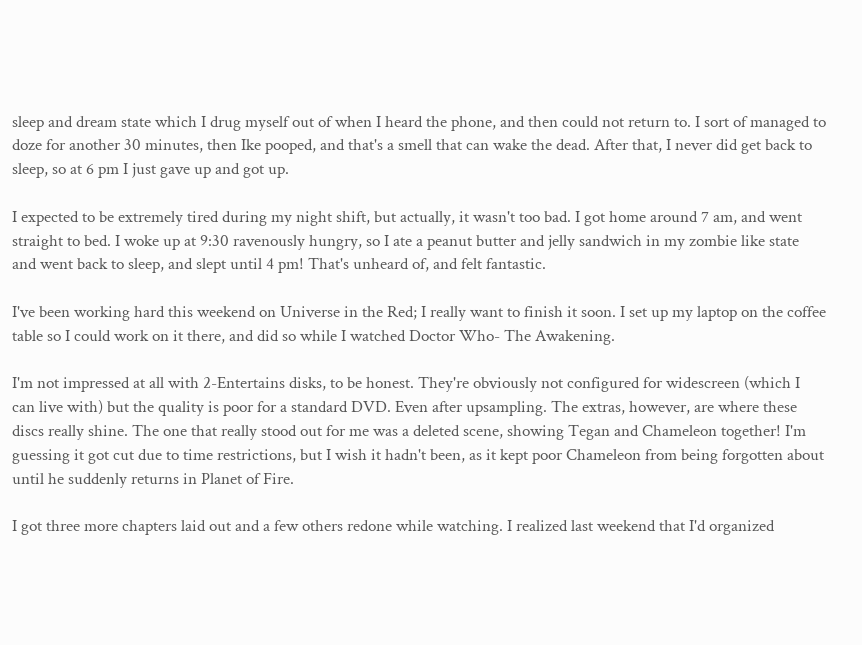sleep and dream state which I drug myself out of when I heard the phone, and then could not return to. I sort of managed to doze for another 30 minutes, then Ike pooped, and that's a smell that can wake the dead. After that, I never did get back to sleep, so at 6 pm I just gave up and got up.

I expected to be extremely tired during my night shift, but actually, it wasn't too bad. I got home around 7 am, and went straight to bed. I woke up at 9:30 ravenously hungry, so I ate a peanut butter and jelly sandwich in my zombie like state and went back to sleep, and slept until 4 pm! That's unheard of, and felt fantastic.

I've been working hard this weekend on Universe in the Red; I really want to finish it soon. I set up my laptop on the coffee table so I could work on it there, and did so while I watched Doctor Who- The Awakening.

I'm not impressed at all with 2-Entertains disks, to be honest. They're obviously not configured for widescreen (which I can live with) but the quality is poor for a standard DVD. Even after upsampling. The extras, however, are where these discs really shine. The one that really stood out for me was a deleted scene, showing Tegan and Chameleon together! I'm guessing it got cut due to time restrictions, but I wish it hadn't been, as it kept poor Chameleon from being forgotten about until he suddenly returns in Planet of Fire.

I got three more chapters laid out and a few others redone while watching. I realized last weekend that I'd organized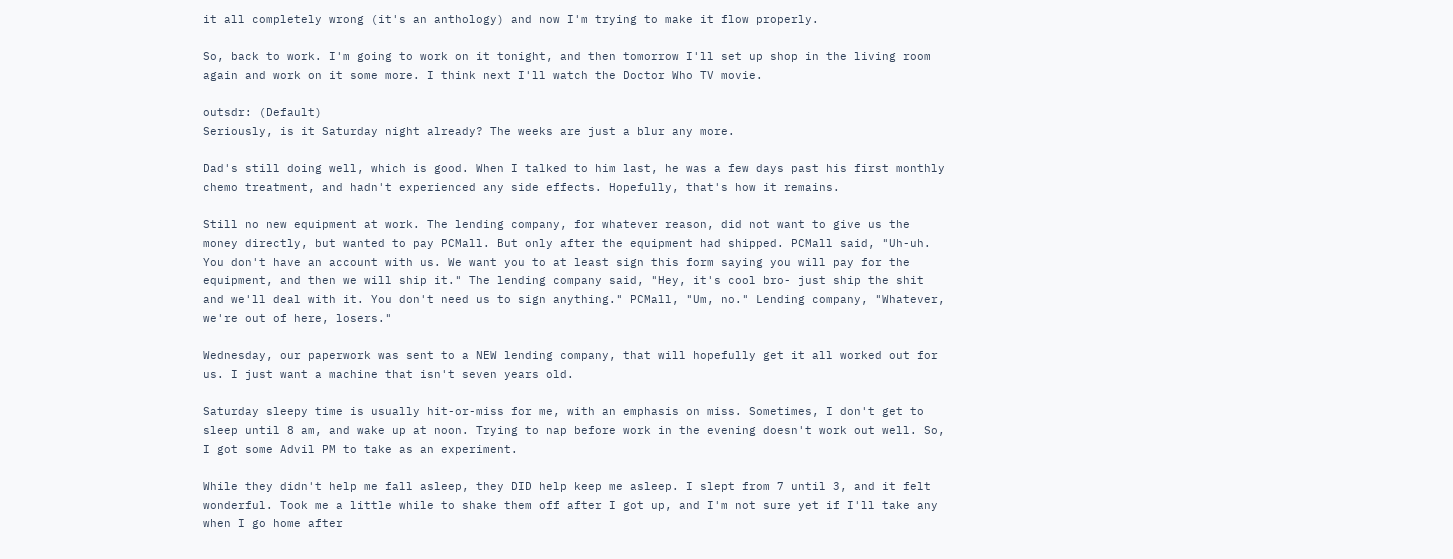it all completely wrong (it's an anthology) and now I'm trying to make it flow properly.

So, back to work. I'm going to work on it tonight, and then tomorrow I'll set up shop in the living room again and work on it some more. I think next I'll watch the Doctor Who TV movie.

outsdr: (Default)
Seriously, is it Saturday night already? The weeks are just a blur any more.

Dad's still doing well, which is good. When I talked to him last, he was a few days past his first monthly chemo treatment, and hadn't experienced any side effects. Hopefully, that's how it remains.

Still no new equipment at work. The lending company, for whatever reason, did not want to give us the money directly, but wanted to pay PCMall. But only after the equipment had shipped. PCMall said, "Uh-uh. You don't have an account with us. We want you to at least sign this form saying you will pay for the equipment, and then we will ship it." The lending company said, "Hey, it's cool bro- just ship the shit and we'll deal with it. You don't need us to sign anything." PCMall, "Um, no." Lending company, "Whatever, we're out of here, losers."

Wednesday, our paperwork was sent to a NEW lending company, that will hopefully get it all worked out for us. I just want a machine that isn't seven years old.

Saturday sleepy time is usually hit-or-miss for me, with an emphasis on miss. Sometimes, I don't get to sleep until 8 am, and wake up at noon. Trying to nap before work in the evening doesn't work out well. So, I got some Advil PM to take as an experiment.

While they didn't help me fall asleep, they DID help keep me asleep. I slept from 7 until 3, and it felt wonderful. Took me a little while to shake them off after I got up, and I'm not sure yet if I'll take any when I go home after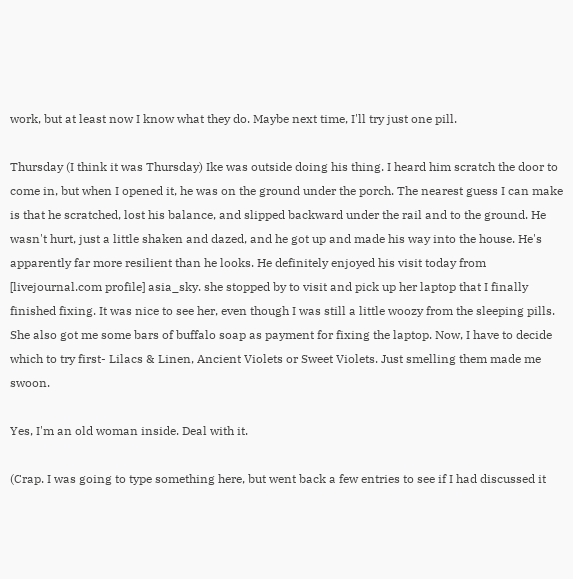work, but at least now I know what they do. Maybe next time, I'll try just one pill.

Thursday (I think it was Thursday) Ike was outside doing his thing. I heard him scratch the door to come in, but when I opened it, he was on the ground under the porch. The nearest guess I can make is that he scratched, lost his balance, and slipped backward under the rail and to the ground. He wasn't hurt, just a little shaken and dazed, and he got up and made his way into the house. He's apparently far more resilient than he looks. He definitely enjoyed his visit today from [livejournal.com profile] asia_sky. she stopped by to visit and pick up her laptop that I finally finished fixing. It was nice to see her, even though I was still a little woozy from the sleeping pills. She also got me some bars of buffalo soap as payment for fixing the laptop. Now, I have to decide which to try first- Lilacs & Linen, Ancient Violets or Sweet Violets. Just smelling them made me swoon.

Yes, I'm an old woman inside. Deal with it.

(Crap. I was going to type something here, but went back a few entries to see if I had discussed it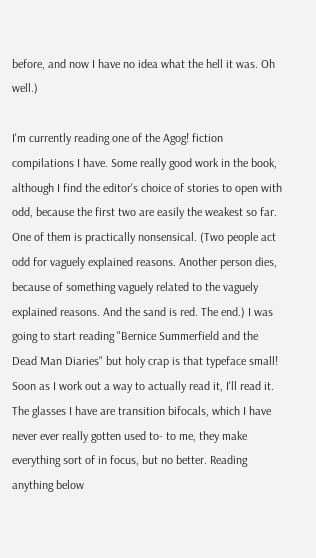before, and now I have no idea what the hell it was. Oh well.)

I'm currently reading one of the Agog! fiction compilations I have. Some really good work in the book, although I find the editor's choice of stories to open with odd, because the first two are easily the weakest so far. One of them is practically nonsensical. (Two people act odd for vaguely explained reasons. Another person dies, because of something vaguely related to the vaguely explained reasons. And the sand is red. The end.) I was going to start reading "Bernice Summerfield and the Dead Man Diaries" but holy crap is that typeface small! Soon as I work out a way to actually read it, I'll read it. The glasses I have are transition bifocals, which I have never ever really gotten used to- to me, they make everything sort of in focus, but no better. Reading anything below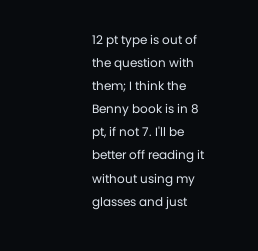12 pt type is out of the question with them; I think the Benny book is in 8 pt, if not 7. I'll be better off reading it without using my glasses and just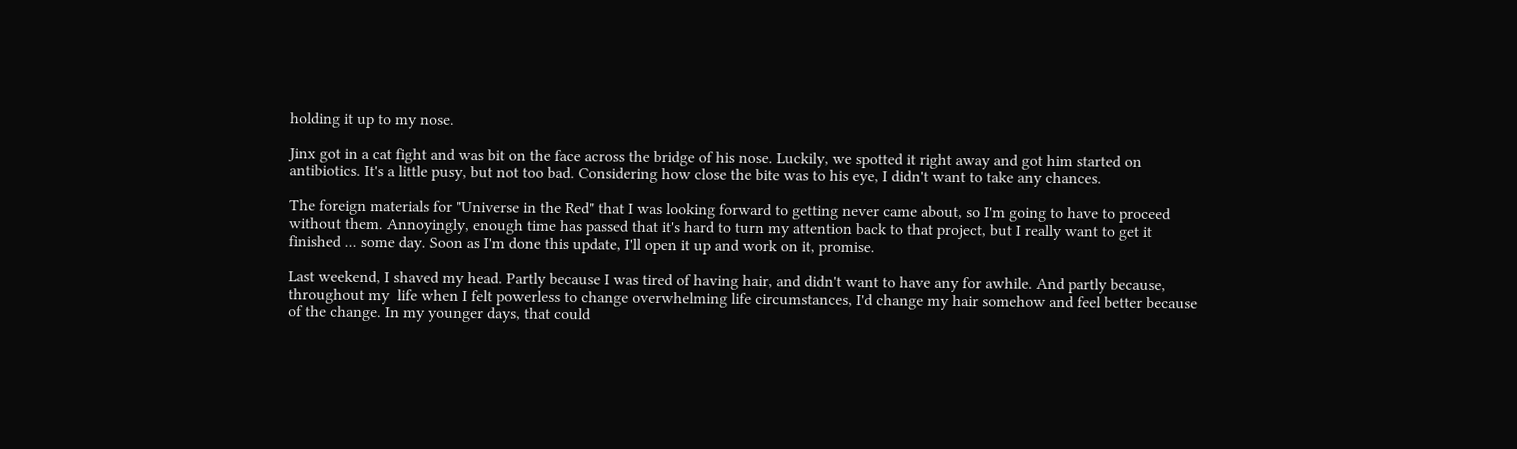holding it up to my nose.

Jinx got in a cat fight and was bit on the face across the bridge of his nose. Luckily, we spotted it right away and got him started on antibiotics. It's a little pusy, but not too bad. Considering how close the bite was to his eye, I didn't want to take any chances.

The foreign materials for "Universe in the Red" that I was looking forward to getting never came about, so I'm going to have to proceed without them. Annoyingly, enough time has passed that it's hard to turn my attention back to that project, but I really want to get it finished ... some day. Soon as I'm done this update, I'll open it up and work on it, promise.

Last weekend, I shaved my head. Partly because I was tired of having hair, and didn't want to have any for awhile. And partly because, throughout my  life when I felt powerless to change overwhelming life circumstances, I'd change my hair somehow and feel better because of the change. In my younger days, that could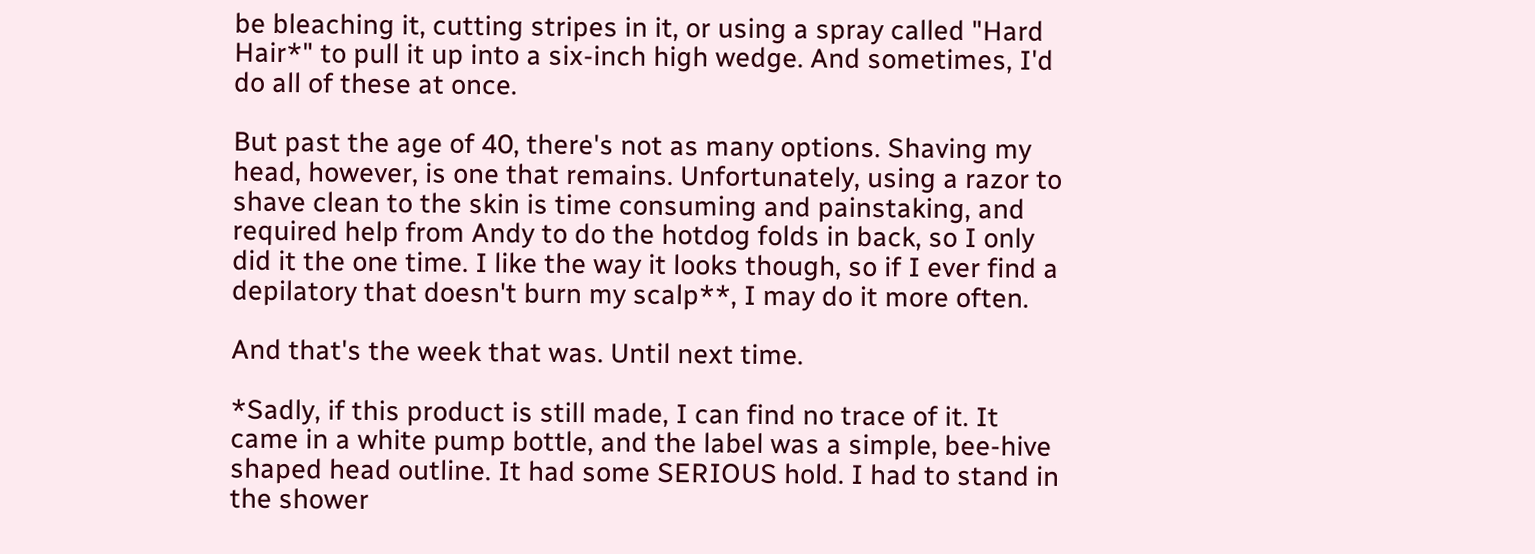be bleaching it, cutting stripes in it, or using a spray called "Hard Hair*" to pull it up into a six-inch high wedge. And sometimes, I'd do all of these at once.

But past the age of 40, there's not as many options. Shaving my head, however, is one that remains. Unfortunately, using a razor to shave clean to the skin is time consuming and painstaking, and required help from Andy to do the hotdog folds in back, so I only did it the one time. I like the way it looks though, so if I ever find a depilatory that doesn't burn my scalp**, I may do it more often.

And that's the week that was. Until next time.

*Sadly, if this product is still made, I can find no trace of it. It came in a white pump bottle, and the label was a simple, bee-hive shaped head outline. It had some SERIOUS hold. I had to stand in the shower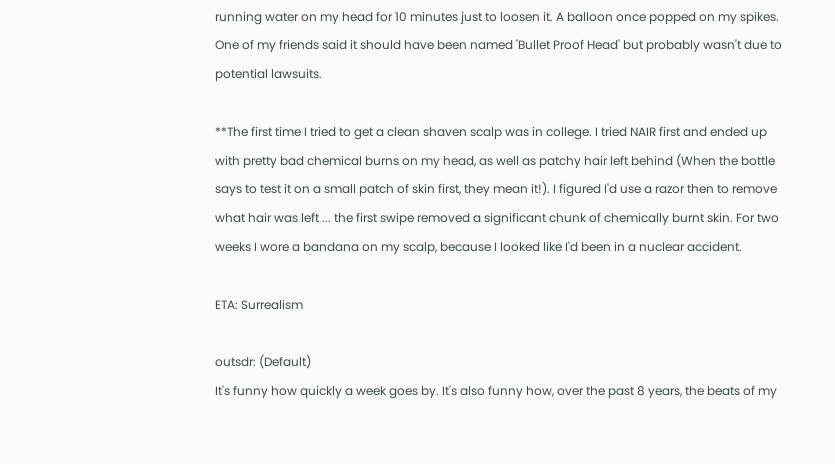running water on my head for 10 minutes just to loosen it. A balloon once popped on my spikes. One of my friends said it should have been named 'Bullet Proof Head' but probably wasn't due to potential lawsuits.

**The first time I tried to get a clean shaven scalp was in college. I tried NAIR first and ended up with pretty bad chemical burns on my head, as well as patchy hair left behind (When the bottle says to test it on a small patch of skin first, they mean it!). I figured I'd use a razor then to remove what hair was left ... the first swipe removed a significant chunk of chemically burnt skin. For two weeks I wore a bandana on my scalp, because I looked like I'd been in a nuclear accident.

ETA: Surrealism

outsdr: (Default)
It's funny how quickly a week goes by. It's also funny how, over the past 8 years, the beats of my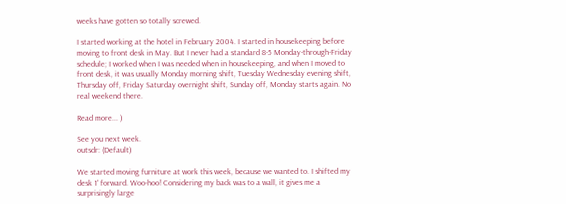weeks have gotten so totally screwed.

I started working at the hotel in February 2004. I started in housekeeping before moving to front desk in May. But I never had a standard 8-5 Monday-through-Friday schedule; I worked when I was needed when in housekeeping, and when I moved to front desk, it was usually Monday morning shift, Tuesday Wednesday evening shift, Thursday off, Friday Saturday overnight shift, Sunday off, Monday starts again. No real weekend there.

Read more... )

See you next week.
outsdr: (Default)

We started moving furniture at work this week, because we wanted to. I shifted my desk 1' forward. Woo-hoo! Considering my back was to a wall, it gives me a surprisingly large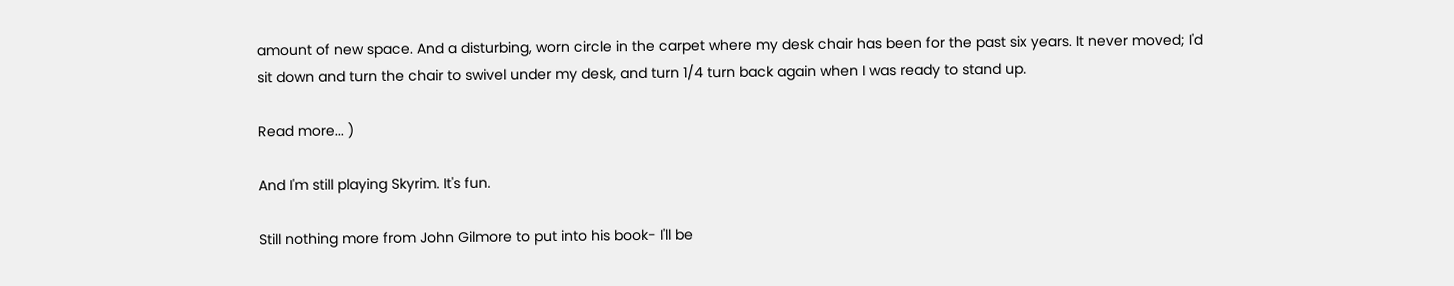amount of new space. And a disturbing, worn circle in the carpet where my desk chair has been for the past six years. It never moved; I'd sit down and turn the chair to swivel under my desk, and turn 1/4 turn back again when I was ready to stand up.

Read more... )

And I'm still playing Skyrim. It's fun.

Still nothing more from John Gilmore to put into his book- I'll be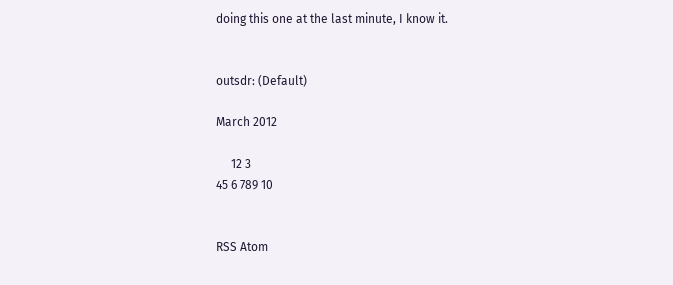doing this one at the last minute, I know it.


outsdr: (Default)

March 2012

     12 3
45 6 789 10


RSS Atom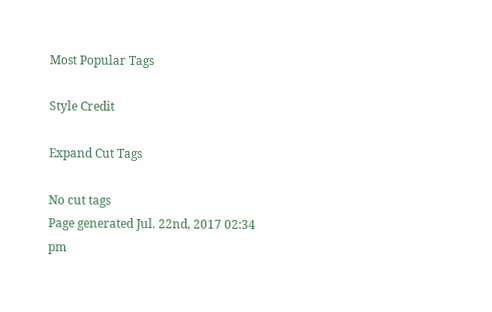Most Popular Tags

Style Credit

Expand Cut Tags

No cut tags
Page generated Jul. 22nd, 2017 02:34 pm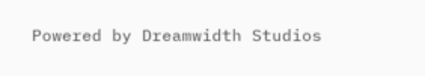Powered by Dreamwidth Studios